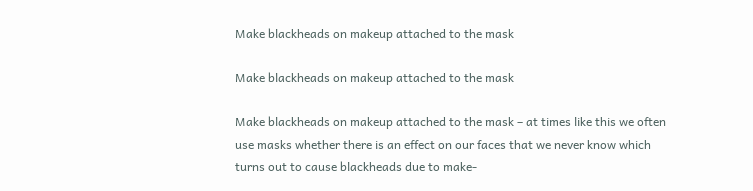Make blackheads on makeup attached to the mask

Make blackheads on makeup attached to the mask

Make blackheads on makeup attached to the mask – at times like this we often use masks whether there is an effect on our faces that we never know which turns out to cause blackheads due to make-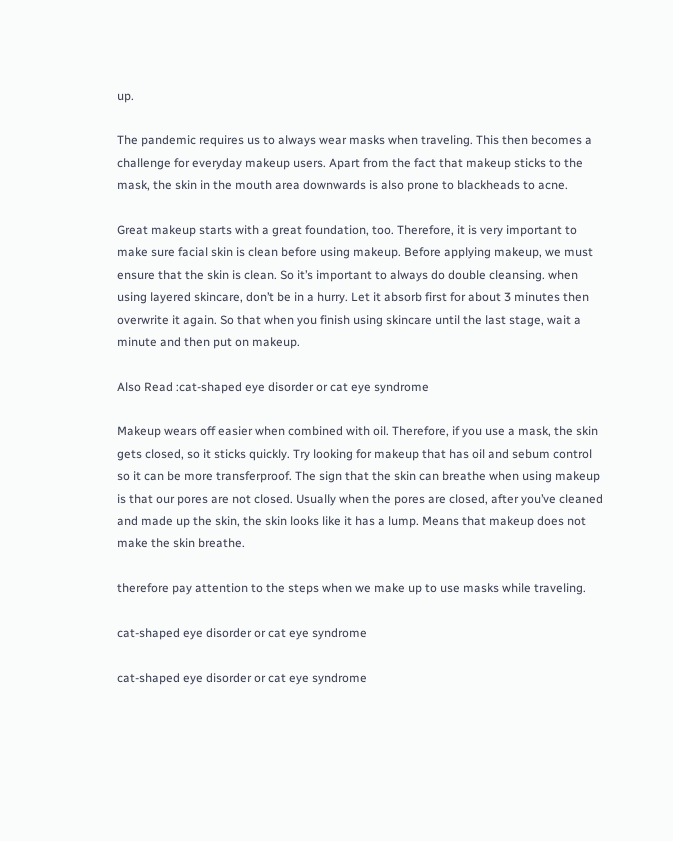up.

The pandemic requires us to always wear masks when traveling. This then becomes a challenge for everyday makeup users. Apart from the fact that makeup sticks to the mask, the skin in the mouth area downwards is also prone to blackheads to acne.

Great makeup starts with a great foundation, too. Therefore, it is very important to make sure facial skin is clean before using makeup. Before applying makeup, we must ensure that the skin is clean. So it’s important to always do double cleansing. when using layered skincare, don’t be in a hurry. Let it absorb first for about 3 minutes then overwrite it again. So that when you finish using skincare until the last stage, wait a minute and then put on makeup.

Also Read :cat-shaped eye disorder or cat eye syndrome

Makeup wears off easier when combined with oil. Therefore, if you use a mask, the skin gets closed, so it sticks quickly. Try looking for makeup that has oil and sebum control so it can be more transferproof. The sign that the skin can breathe when using makeup is that our pores are not closed. Usually when the pores are closed, after you’ve cleaned and made up the skin, the skin looks like it has a lump. Means that makeup does not make the skin breathe.

therefore pay attention to the steps when we make up to use masks while traveling.

cat-shaped eye disorder or cat eye syndrome

cat-shaped eye disorder or cat eye syndrome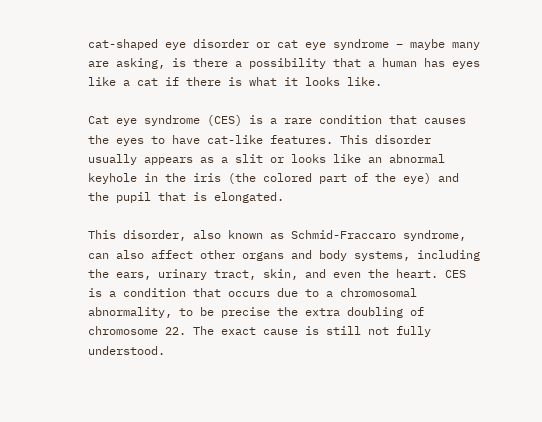cat-shaped eye disorder or cat eye syndrome – maybe many are asking, is there a possibility that a human has eyes like a cat if there is what it looks like.

Cat eye syndrome (CES) is a rare condition that causes the eyes to have cat-like features. This disorder usually appears as a slit or looks like an abnormal keyhole in the iris (the colored part of the eye) and the pupil that is elongated.

This disorder, also known as Schmid-Fraccaro syndrome, can also affect other organs and body systems, including the ears, urinary tract, skin, and even the heart. CES is a condition that occurs due to a chromosomal abnormality, to be precise the extra doubling of chromosome 22. The exact cause is still not fully understood.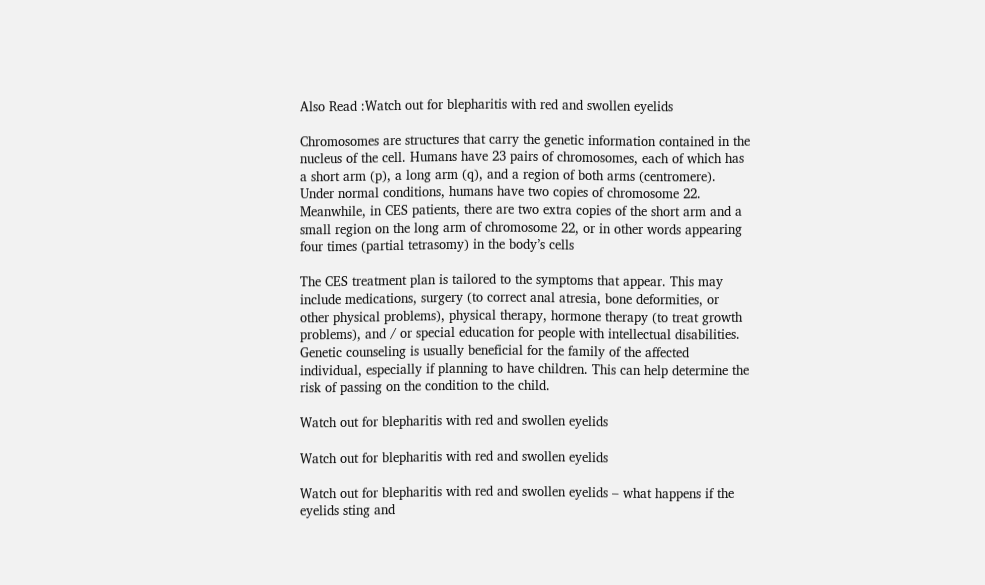Also Read :Watch out for blepharitis with red and swollen eyelids

Chromosomes are structures that carry the genetic information contained in the nucleus of the cell. Humans have 23 pairs of chromosomes, each of which has a short arm (p), a long arm (q), and a region of both arms (centromere). Under normal conditions, humans have two copies of chromosome 22. Meanwhile, in CES patients, there are two extra copies of the short arm and a small region on the long arm of chromosome 22, or in other words appearing four times (partial tetrasomy) in the body’s cells

The CES treatment plan is tailored to the symptoms that appear. This may include medications, surgery (to correct anal atresia, bone deformities, or other physical problems), physical therapy, hormone therapy (to treat growth problems), and / or special education for people with intellectual disabilities. Genetic counseling is usually beneficial for the family of the affected individual, especially if planning to have children. This can help determine the risk of passing on the condition to the child.

Watch out for blepharitis with red and swollen eyelids

Watch out for blepharitis with red and swollen eyelids

Watch out for blepharitis with red and swollen eyelids – what happens if the eyelids sting and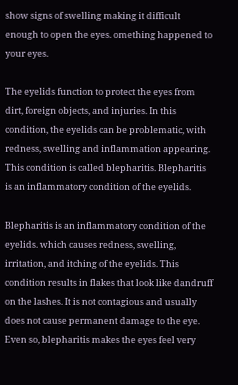show signs of swelling making it difficult enough to open the eyes. omething happened to your eyes.

The eyelids function to protect the eyes from dirt, foreign objects, and injuries. In this condition, the eyelids can be problematic, with redness, swelling and inflammation appearing. This condition is called blepharitis. Blepharitis is an inflammatory condition of the eyelids.

Blepharitis is an inflammatory condition of the eyelids. which causes redness, swelling, irritation, and itching of the eyelids. This condition results in flakes that look like dandruff on the lashes. It is not contagious and usually does not cause permanent damage to the eye. Even so, blepharitis makes the eyes feel very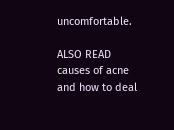uncomfortable.

ALSO READ causes of acne and how to deal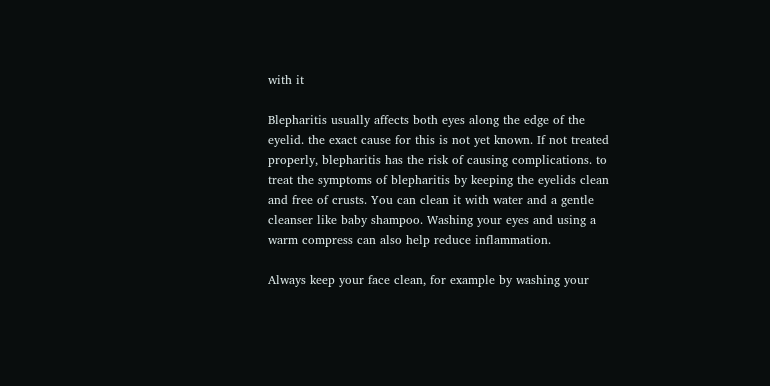with it

Blepharitis usually affects both eyes along the edge of the eyelid. the exact cause for this is not yet known. If not treated properly, blepharitis has the risk of causing complications. to treat the symptoms of blepharitis by keeping the eyelids clean and free of crusts. You can clean it with water and a gentle cleanser like baby shampoo. Washing your eyes and using a warm compress can also help reduce inflammation.

Always keep your face clean, for example by washing your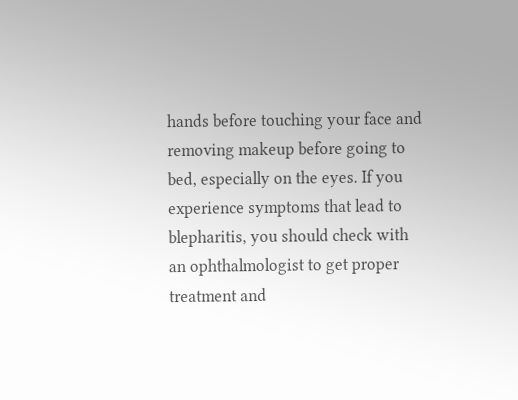hands before touching your face and removing makeup before going to bed, especially on the eyes. If you experience symptoms that lead to blepharitis, you should check with an ophthalmologist to get proper treatment and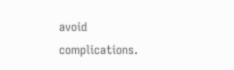avoid complications.